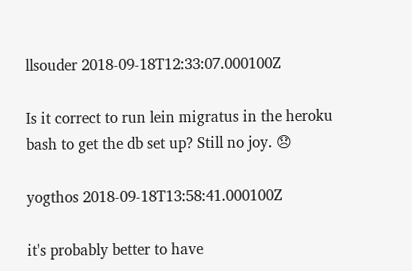llsouder 2018-09-18T12:33:07.000100Z

Is it correct to run lein migratus in the heroku bash to get the db set up? Still no joy. 😞

yogthos 2018-09-18T13:58:41.000100Z

it's probably better to have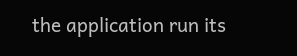the application run its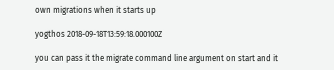own migrations when it starts up

yogthos 2018-09-18T13:59:18.000100Z

you can pass it the migrate command line argument on start and it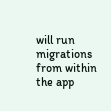will run migrations from within the app